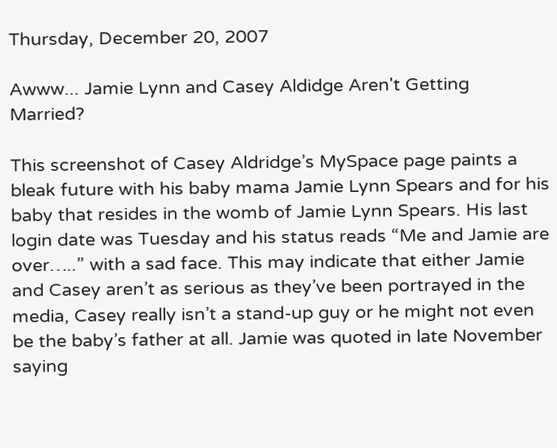Thursday, December 20, 2007

Awww... Jamie Lynn and Casey Aldidge Aren't Getting Married?

This screenshot of Casey Aldridge’s MySpace page paints a bleak future with his baby mama Jamie Lynn Spears and for his baby that resides in the womb of Jamie Lynn Spears. His last login date was Tuesday and his status reads “Me and Jamie are over…..” with a sad face. This may indicate that either Jamie and Casey aren’t as serious as they’ve been portrayed in the media, Casey really isn’t a stand-up guy or he might not even be the baby’s father at all. Jamie was quoted in late November saying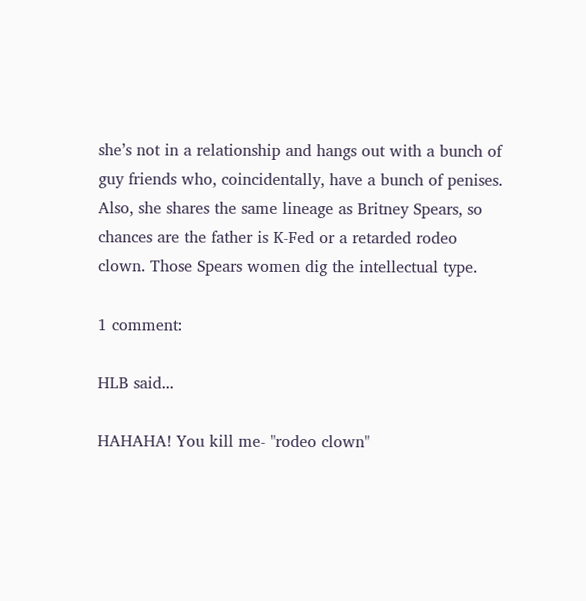she’s not in a relationship and hangs out with a bunch of guy friends who, coincidentally, have a bunch of penises. Also, she shares the same lineage as Britney Spears, so chances are the father is K-Fed or a retarded rodeo clown. Those Spears women dig the intellectual type.

1 comment:

HLB said...

HAHAHA! You kill me- "rodeo clown"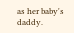as her baby's daddy.